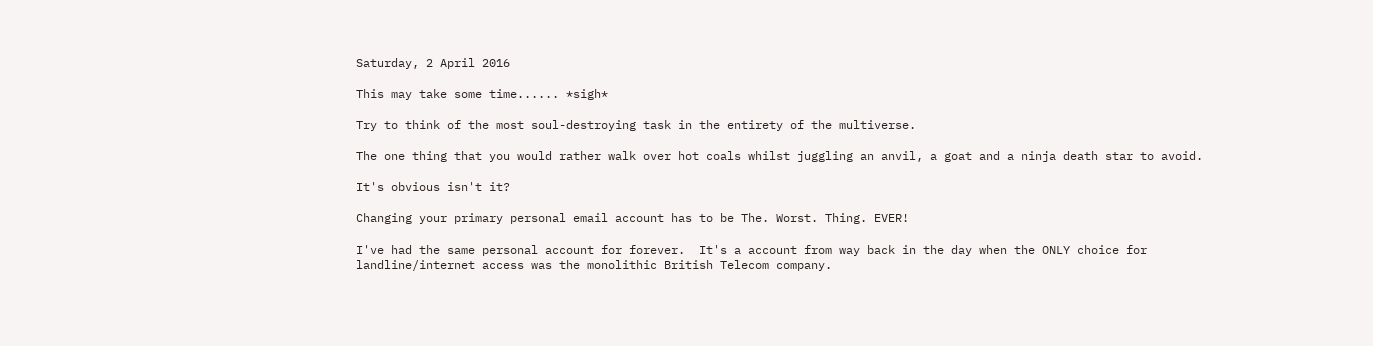Saturday, 2 April 2016

This may take some time...... *sigh*

Try to think of the most soul-destroying task in the entirety of the multiverse.

The one thing that you would rather walk over hot coals whilst juggling an anvil, a goat and a ninja death star to avoid.

It's obvious isn't it?

Changing your primary personal email account has to be The. Worst. Thing. EVER!

I've had the same personal account for forever.  It's a account from way back in the day when the ONLY choice for landline/internet access was the monolithic British Telecom company.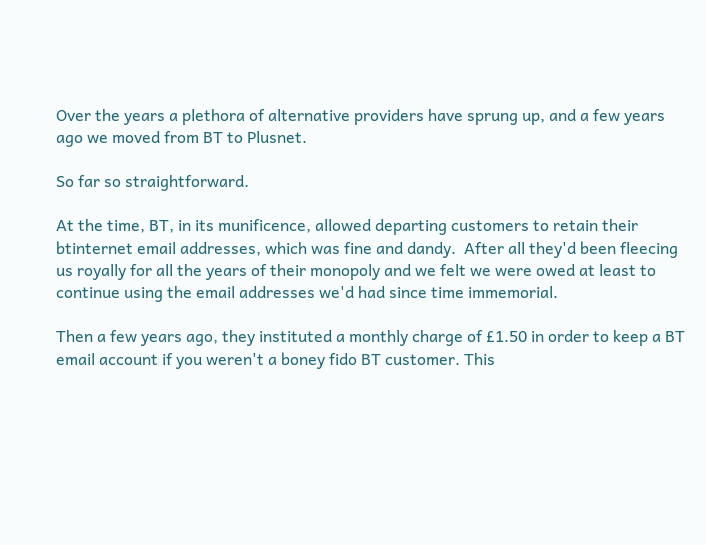Over the years a plethora of alternative providers have sprung up, and a few years ago we moved from BT to Plusnet.

So far so straightforward.

At the time, BT, in its munificence, allowed departing customers to retain their btinternet email addresses, which was fine and dandy.  After all they'd been fleecing us royally for all the years of their monopoly and we felt we were owed at least to continue using the email addresses we'd had since time immemorial.

Then a few years ago, they instituted a monthly charge of £1.50 in order to keep a BT email account if you weren't a boney fido BT customer. This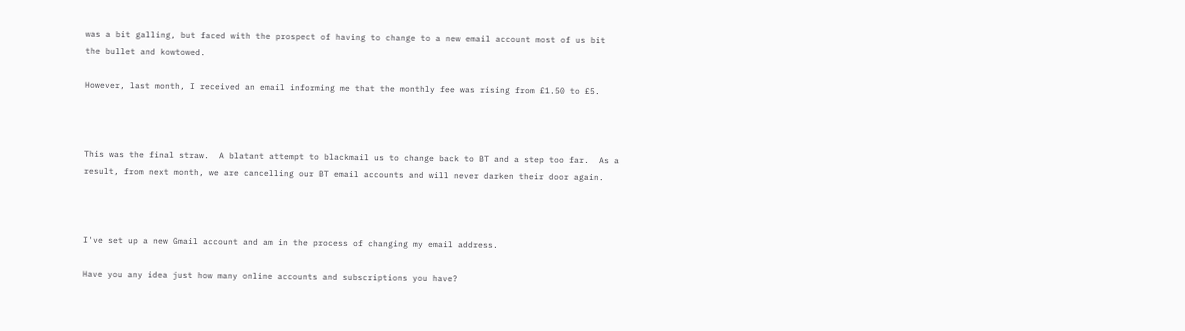was a bit galling, but faced with the prospect of having to change to a new email account most of us bit the bullet and kowtowed.

However, last month, I received an email informing me that the monthly fee was rising from £1.50 to £5.



This was the final straw.  A blatant attempt to blackmail us to change back to BT and a step too far.  As a result, from next month, we are cancelling our BT email accounts and will never darken their door again.



I've set up a new Gmail account and am in the process of changing my email address.

Have you any idea just how many online accounts and subscriptions you have?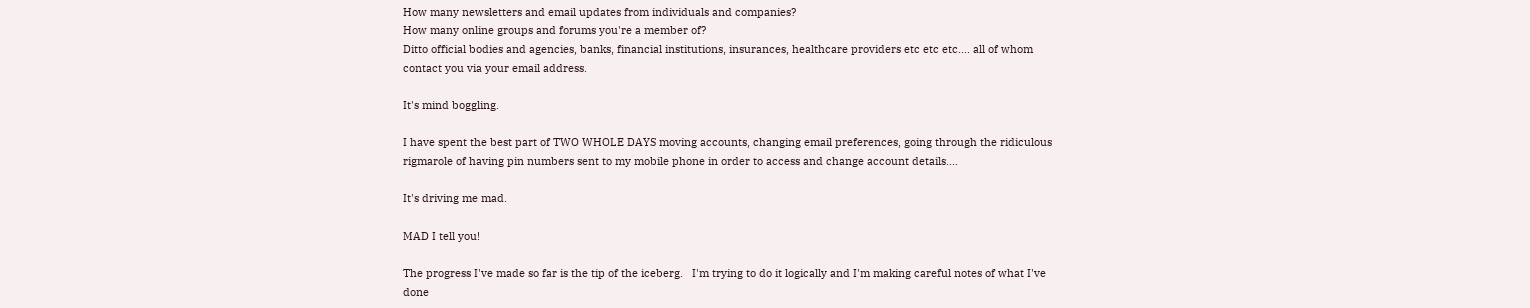How many newsletters and email updates from individuals and companies?
How many online groups and forums you're a member of?
Ditto official bodies and agencies, banks, financial institutions, insurances, healthcare providers etc etc etc.... all of whom contact you via your email address.

It's mind boggling.

I have spent the best part of TWO WHOLE DAYS moving accounts, changing email preferences, going through the ridiculous rigmarole of having pin numbers sent to my mobile phone in order to access and change account details....

It's driving me mad.

MAD I tell you!

The progress I've made so far is the tip of the iceberg.   I'm trying to do it logically and I'm making careful notes of what I've done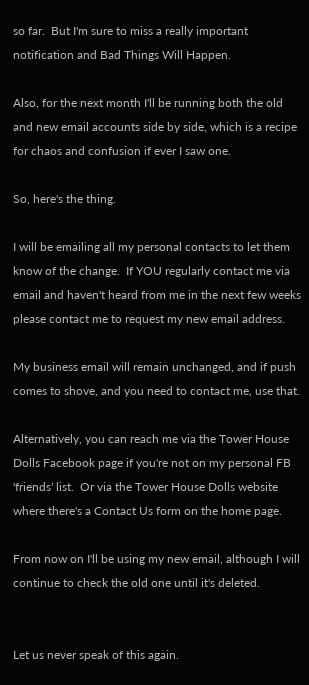so far.  But I'm sure to miss a really important notification and Bad Things Will Happen.

Also, for the next month I'll be running both the old and new email accounts side by side, which is a recipe for chaos and confusion if ever I saw one.

So, here's the thing.

I will be emailing all my personal contacts to let them know of the change.  If YOU regularly contact me via email and haven't heard from me in the next few weeks please contact me to request my new email address.

My business email will remain unchanged, and if push comes to shove, and you need to contact me, use that.

Alternatively, you can reach me via the Tower House Dolls Facebook page if you're not on my personal FB 'friends' list.  Or via the Tower House Dolls website where there's a Contact Us form on the home page.

From now on I'll be using my new email, although I will continue to check the old one until it's deleted.


Let us never speak of this again.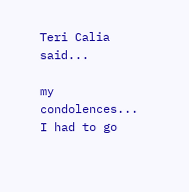Teri Calia said...

my condolences... I had to go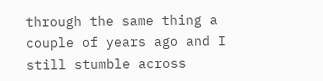through the same thing a couple of years ago and I still stumble across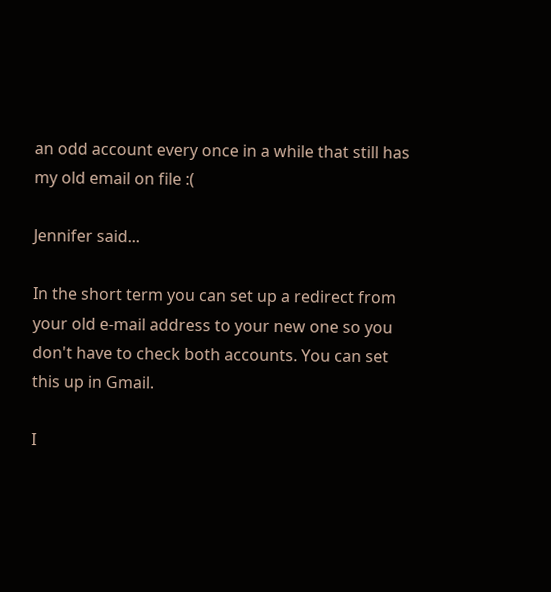an odd account every once in a while that still has my old email on file :(

Jennifer said...

In the short term you can set up a redirect from your old e-mail address to your new one so you don't have to check both accounts. You can set this up in Gmail.

I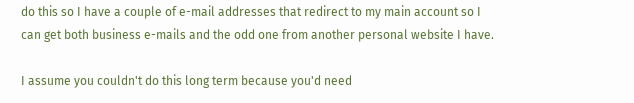do this so I have a couple of e-mail addresses that redirect to my main account so I can get both business e-mails and the odd one from another personal website I have.

I assume you couldn't do this long term because you'd need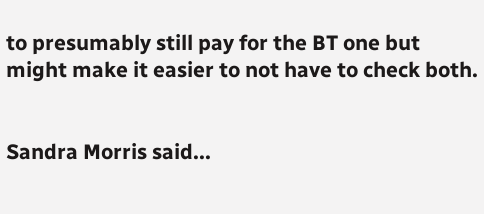to presumably still pay for the BT one but might make it easier to not have to check both.


Sandra Morris said...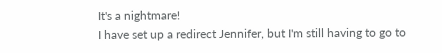It's a nightmare!
I have set up a redirect Jennifer, but I'm still having to go to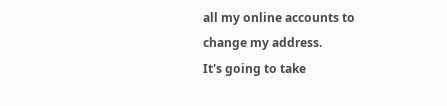all my online accounts to change my address.
It's going to take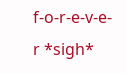f-o-r-e-v-e-r *sigh*